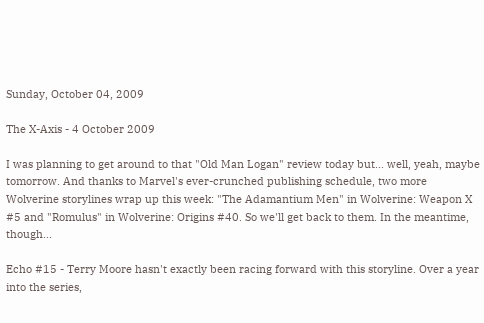Sunday, October 04, 2009

The X-Axis - 4 October 2009

I was planning to get around to that "Old Man Logan" review today but... well, yeah, maybe tomorrow. And thanks to Marvel's ever-crunched publishing schedule, two more Wolverine storylines wrap up this week: "The Adamantium Men" in Wolverine: Weapon X #5 and "Romulus" in Wolverine: Origins #40. So we'll get back to them. In the meantime, though...

Echo #15 - Terry Moore hasn't exactly been racing forward with this storyline. Over a year into the series,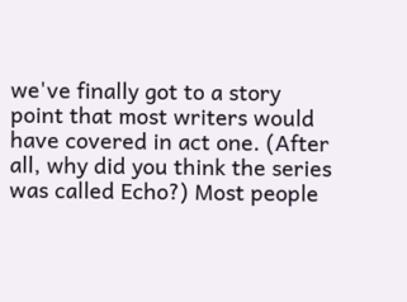we've finally got to a story point that most writers would have covered in act one. (After all, why did you think the series was called Echo?) Most people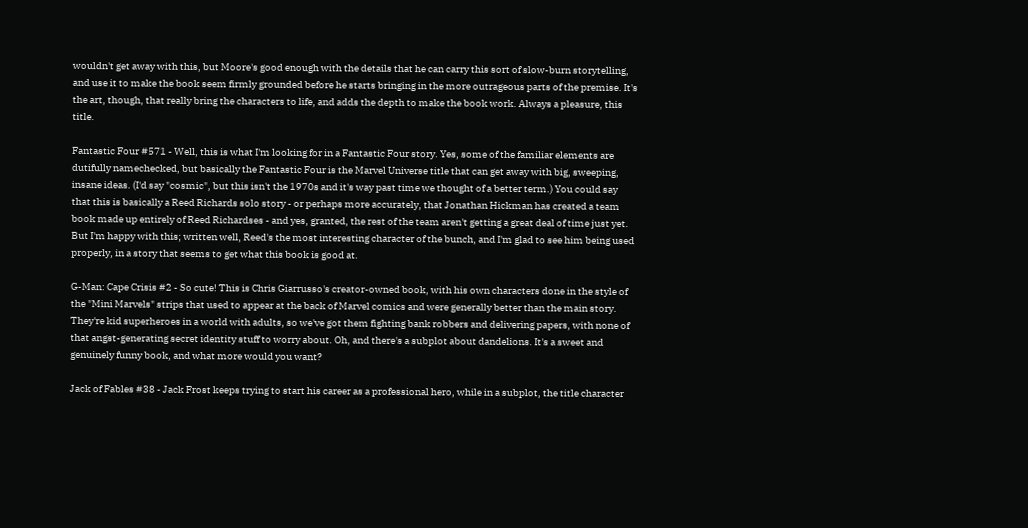wouldn't get away with this, but Moore's good enough with the details that he can carry this sort of slow-burn storytelling, and use it to make the book seem firmly grounded before he starts bringing in the more outrageous parts of the premise. It's the art, though, that really bring the characters to life, and adds the depth to make the book work. Always a pleasure, this title.

Fantastic Four #571 - Well, this is what I'm looking for in a Fantastic Four story. Yes, some of the familiar elements are dutifully namechecked, but basically the Fantastic Four is the Marvel Universe title that can get away with big, sweeping, insane ideas. (I'd say "cosmic", but this isn't the 1970s and it's way past time we thought of a better term.) You could say that this is basically a Reed Richards solo story - or perhaps more accurately, that Jonathan Hickman has created a team book made up entirely of Reed Richardses - and yes, granted, the rest of the team aren't getting a great deal of time just yet. But I'm happy with this; written well, Reed's the most interesting character of the bunch, and I'm glad to see him being used properly, in a story that seems to get what this book is good at.

G-Man: Cape Crisis #2 - So cute! This is Chris Giarrusso's creator-owned book, with his own characters done in the style of the "Mini Marvels" strips that used to appear at the back of Marvel comics and were generally better than the main story. They're kid superheroes in a world with adults, so we've got them fighting bank robbers and delivering papers, with none of that angst-generating secret identity stuff to worry about. Oh, and there's a subplot about dandelions. It's a sweet and genuinely funny book, and what more would you want?

Jack of Fables #38 - Jack Frost keeps trying to start his career as a professional hero, while in a subplot, the title character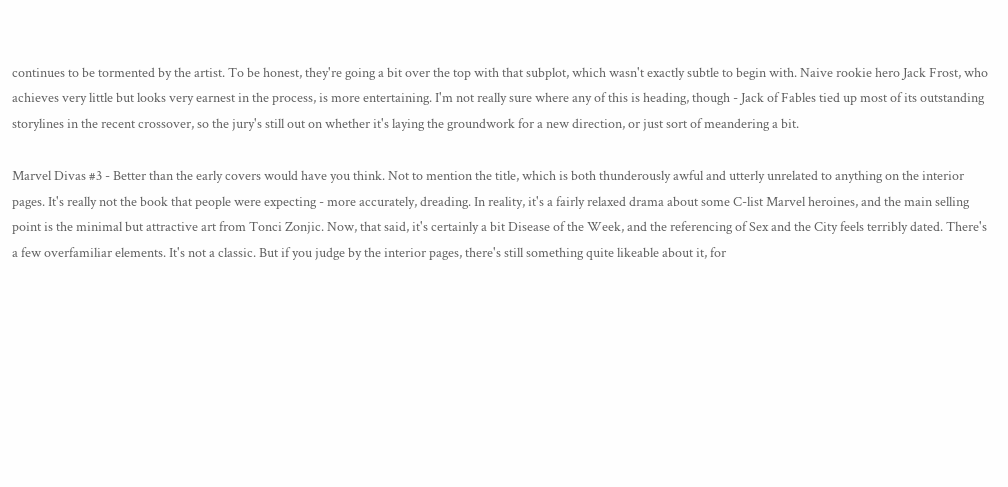continues to be tormented by the artist. To be honest, they're going a bit over the top with that subplot, which wasn't exactly subtle to begin with. Naive rookie hero Jack Frost, who achieves very little but looks very earnest in the process, is more entertaining. I'm not really sure where any of this is heading, though - Jack of Fables tied up most of its outstanding storylines in the recent crossover, so the jury's still out on whether it's laying the groundwork for a new direction, or just sort of meandering a bit.

Marvel Divas #3 - Better than the early covers would have you think. Not to mention the title, which is both thunderously awful and utterly unrelated to anything on the interior pages. It's really not the book that people were expecting - more accurately, dreading. In reality, it's a fairly relaxed drama about some C-list Marvel heroines, and the main selling point is the minimal but attractive art from Tonci Zonjic. Now, that said, it's certainly a bit Disease of the Week, and the referencing of Sex and the City feels terribly dated. There's a few overfamiliar elements. It's not a classic. But if you judge by the interior pages, there's still something quite likeable about it, for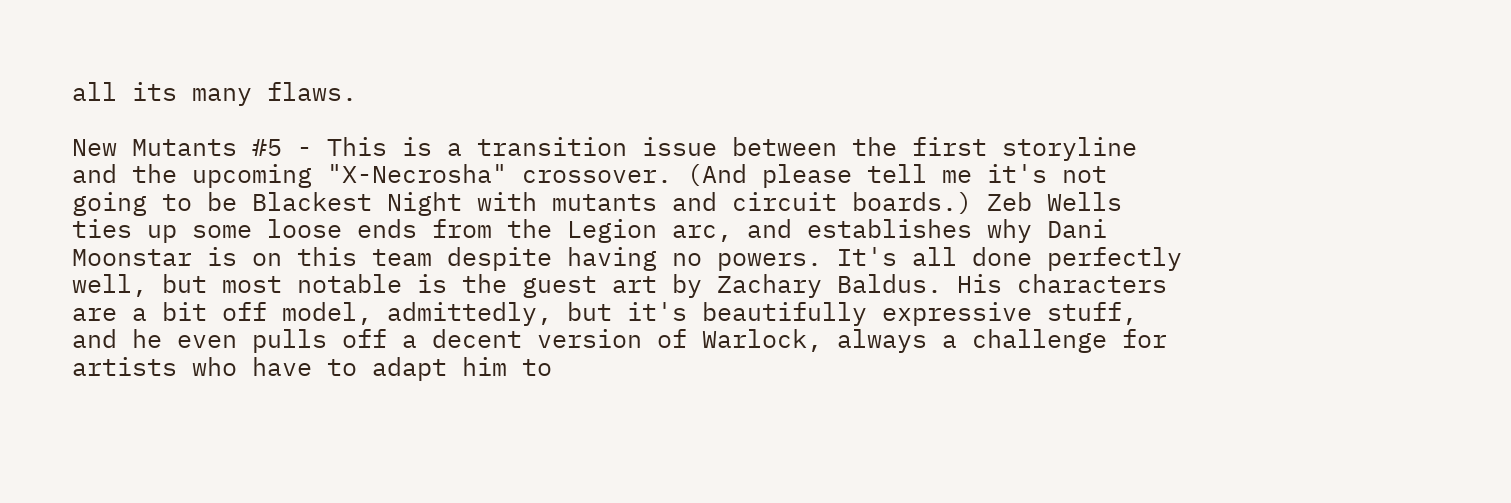all its many flaws.

New Mutants #5 - This is a transition issue between the first storyline and the upcoming "X-Necrosha" crossover. (And please tell me it's not going to be Blackest Night with mutants and circuit boards.) Zeb Wells ties up some loose ends from the Legion arc, and establishes why Dani Moonstar is on this team despite having no powers. It's all done perfectly well, but most notable is the guest art by Zachary Baldus. His characters are a bit off model, admittedly, but it's beautifully expressive stuff, and he even pulls off a decent version of Warlock, always a challenge for artists who have to adapt him to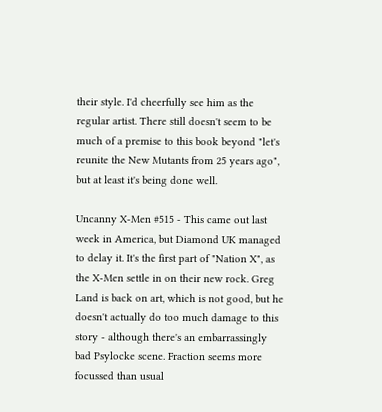their style. I'd cheerfully see him as the regular artist. There still doesn't seem to be much of a premise to this book beyond "let's reunite the New Mutants from 25 years ago", but at least it's being done well.

Uncanny X-Men #515 - This came out last week in America, but Diamond UK managed to delay it. It's the first part of "Nation X", as the X-Men settle in on their new rock. Greg Land is back on art, which is not good, but he doesn't actually do too much damage to this story - although there's an embarrassingly bad Psylocke scene. Fraction seems more focussed than usual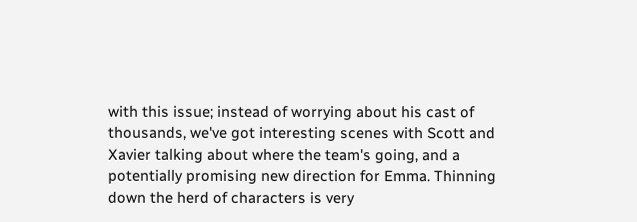with this issue; instead of worrying about his cast of thousands, we've got interesting scenes with Scott and Xavier talking about where the team's going, and a potentially promising new direction for Emma. Thinning down the herd of characters is very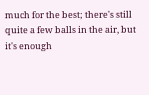much for the best; there's still quite a few balls in the air, but it's enough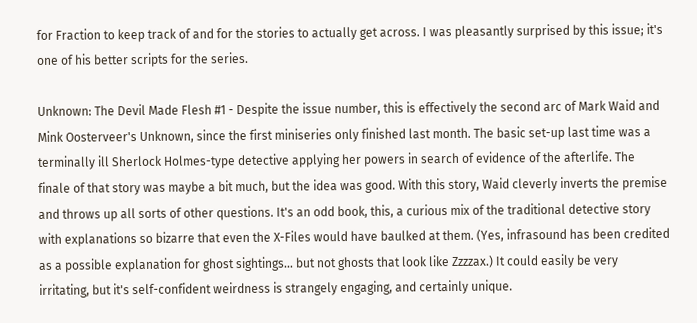for Fraction to keep track of and for the stories to actually get across. I was pleasantly surprised by this issue; it's one of his better scripts for the series.

Unknown: The Devil Made Flesh #1 - Despite the issue number, this is effectively the second arc of Mark Waid and Mink Oosterveer's Unknown, since the first miniseries only finished last month. The basic set-up last time was a terminally ill Sherlock Holmes-type detective applying her powers in search of evidence of the afterlife. The finale of that story was maybe a bit much, but the idea was good. With this story, Waid cleverly inverts the premise and throws up all sorts of other questions. It's an odd book, this, a curious mix of the traditional detective story with explanations so bizarre that even the X-Files would have baulked at them. (Yes, infrasound has been credited as a possible explanation for ghost sightings... but not ghosts that look like Zzzzax.) It could easily be very irritating, but it's self-confident weirdness is strangely engaging, and certainly unique.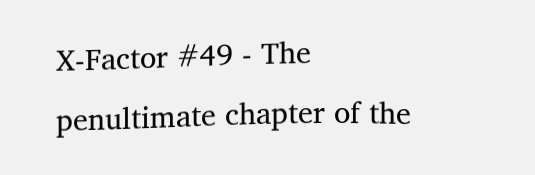X-Factor #49 - The penultimate chapter of the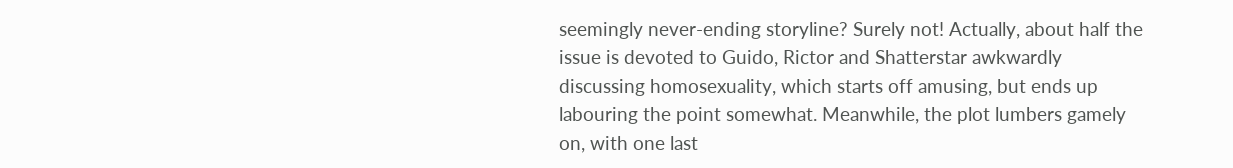seemingly never-ending storyline? Surely not! Actually, about half the issue is devoted to Guido, Rictor and Shatterstar awkwardly discussing homosexuality, which starts off amusing, but ends up labouring the point somewhat. Meanwhile, the plot lumbers gamely on, with one last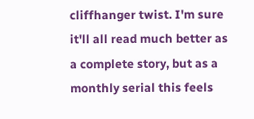cliffhanger twist. I'm sure it'll all read much better as a complete story, but as a monthly serial this feels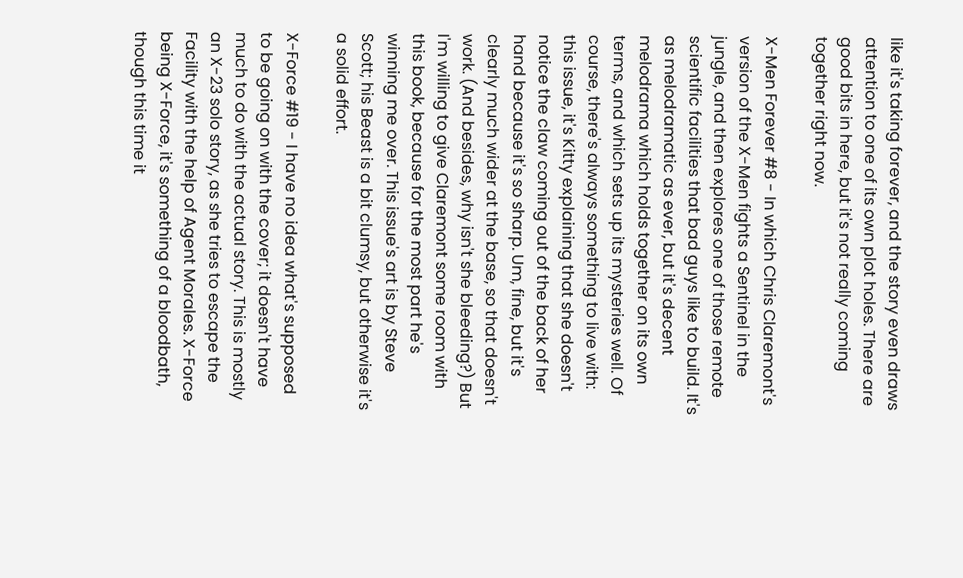like it's taking forever, and the story even draws attention to one of its own plot holes. There are good bits in here, but it's not really coming together right now.

X-Men Forever #8 - In which Chris Claremont's version of the X-Men fights a Sentinel in the jungle, and then explores one of those remote scientific facilities that bad guys like to build. It's as melodramatic as ever, but it's decent melodrama which holds together on its own terms, and which sets up its mysteries well. Of course, there's always something to live with: this issue, it's Kitty explaining that she doesn't notice the claw coming out of the back of her hand because it's so sharp. Um, fine, but it's clearly much wider at the base, so that doesn't work. (And besides, why isn't she bleeding?) But I'm willing to give Claremont some room with this book, because for the most part he's winning me over. This issue's art is by Steve Scott; his Beast is a bit clumsy, but otherwise it's a solid effort.

X-Force #19 - I have no idea what's supposed to be going on with the cover; it doesn't have much to do with the actual story. This is mostly an X-23 solo story, as she tries to escape the Facility with the help of Agent Morales. X-Force being X-Force, it's something of a bloodbath, though this time it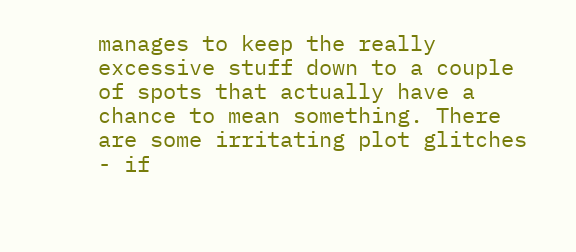manages to keep the really excessive stuff down to a couple of spots that actually have a chance to mean something. There are some irritating plot glitches - if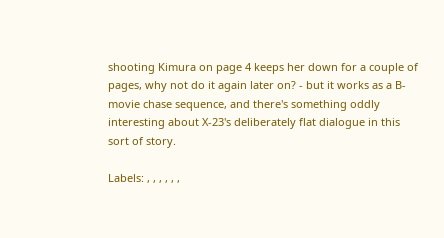shooting Kimura on page 4 keeps her down for a couple of pages, why not do it again later on? - but it works as a B-movie chase sequence, and there's something oddly interesting about X-23's deliberately flat dialogue in this sort of story.

Labels: , , , , , ,